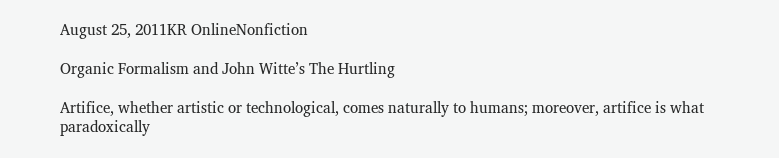August 25, 2011KR OnlineNonfiction

Organic Formalism and John Witte’s The Hurtling

Artifice, whether artistic or technological, comes naturally to humans; moreover, artifice is what paradoxically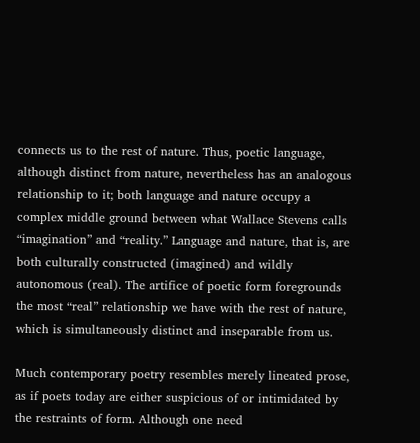connects us to the rest of nature. Thus, poetic language, although distinct from nature, nevertheless has an analogous relationship to it; both language and nature occupy a complex middle ground between what Wallace Stevens calls “imagination” and “reality.” Language and nature, that is, are both culturally constructed (imagined) and wildly autonomous (real). The artifice of poetic form foregrounds the most “real” relationship we have with the rest of nature, which is simultaneously distinct and inseparable from us.

Much contemporary poetry resembles merely lineated prose, as if poets today are either suspicious of or intimidated by the restraints of form. Although one need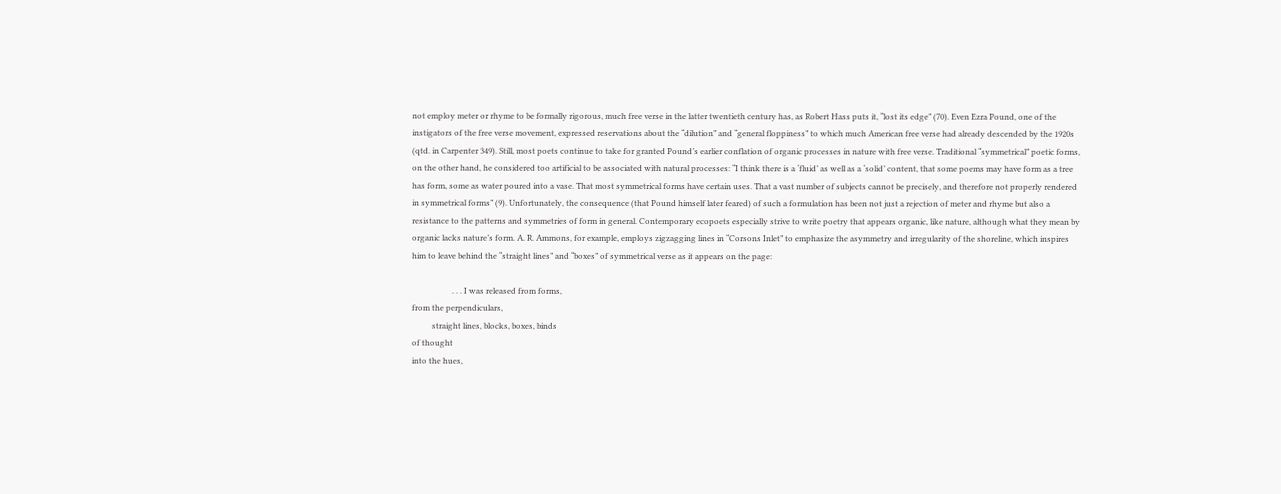not employ meter or rhyme to be formally rigorous, much free verse in the latter twentieth century has, as Robert Hass puts it, “lost its edge” (70). Even Ezra Pound, one of the instigators of the free verse movement, expressed reservations about the “dilution” and “general floppiness” to which much American free verse had already descended by the 1920s (qtd. in Carpenter 349). Still, most poets continue to take for granted Pound’s earlier conflation of organic processes in nature with free verse. Traditional “symmetrical” poetic forms, on the other hand, he considered too artificial to be associated with natural processes: “I think there is a ‘fluid’ as well as a ‘solid’ content, that some poems may have form as a tree has form, some as water poured into a vase. That most symmetrical forms have certain uses. That a vast number of subjects cannot be precisely, and therefore not properly rendered in symmetrical forms” (9). Unfortunately, the consequence (that Pound himself later feared) of such a formulation has been not just a rejection of meter and rhyme but also a resistance to the patterns and symmetries of form in general. Contemporary ecopoets especially strive to write poetry that appears organic, like nature, although what they mean by organic lacks nature’s form. A. R. Ammons, for example, employs zigzagging lines in “Corsons Inlet” to emphasize the asymmetry and irregularity of the shoreline, which inspires him to leave behind the “straight lines” and “boxes” of symmetrical verse as it appears on the page:

                    . . . I was released from forms,
from the perpendiculars,
          straight lines, blocks, boxes, binds
of thought
into the hues,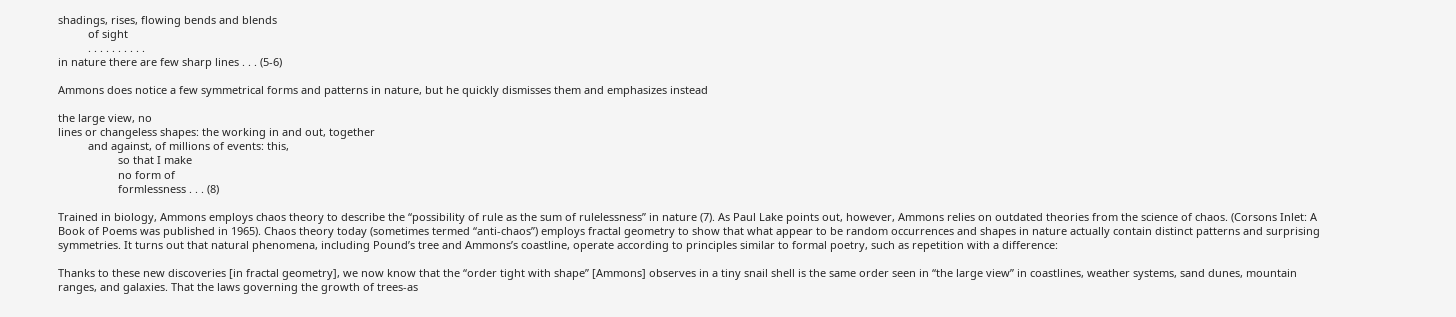shadings, rises, flowing bends and blends
          of sight
          . . . . . . . . . .
in nature there are few sharp lines . . . (5-6)

Ammons does notice a few symmetrical forms and patterns in nature, but he quickly dismisses them and emphasizes instead

the large view, no
lines or changeless shapes: the working in and out, together
          and against, of millions of events: this,
                    so that I make
                    no form of
                    formlessness . . . (8)

Trained in biology, Ammons employs chaos theory to describe the “possibility of rule as the sum of rulelessness” in nature (7). As Paul Lake points out, however, Ammons relies on outdated theories from the science of chaos. (Corsons Inlet: A Book of Poems was published in 1965). Chaos theory today (sometimes termed “anti-chaos”) employs fractal geometry to show that what appear to be random occurrences and shapes in nature actually contain distinct patterns and surprising symmetries. It turns out that natural phenomena, including Pound’s tree and Ammons’s coastline, operate according to principles similar to formal poetry, such as repetition with a difference:

Thanks to these new discoveries [in fractal geometry], we now know that the “order tight with shape” [Ammons] observes in a tiny snail shell is the same order seen in “the large view” in coastlines, weather systems, sand dunes, mountain ranges, and galaxies. That the laws governing the growth of trees-as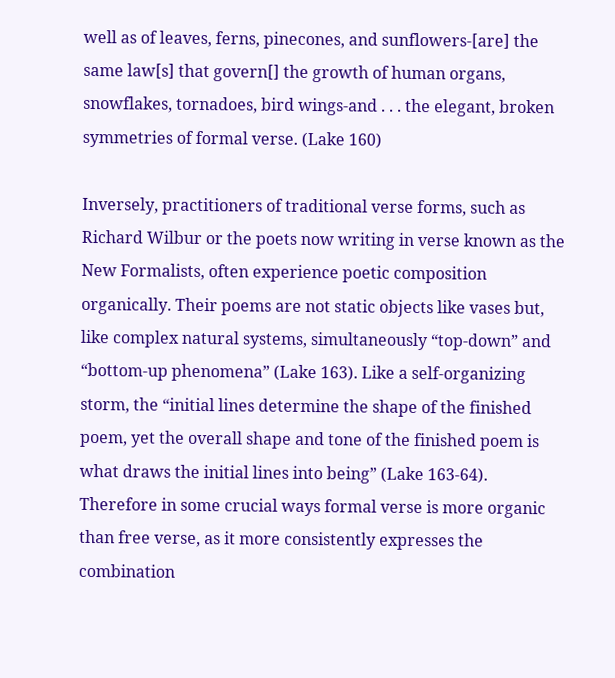well as of leaves, ferns, pinecones, and sunflowers-[are] the same law[s] that govern[] the growth of human organs, snowflakes, tornadoes, bird wings-and . . . the elegant, broken symmetries of formal verse. (Lake 160)

Inversely, practitioners of traditional verse forms, such as Richard Wilbur or the poets now writing in verse known as the New Formalists, often experience poetic composition organically. Their poems are not static objects like vases but, like complex natural systems, simultaneously “top-down” and “bottom-up phenomena” (Lake 163). Like a self-organizing storm, the “initial lines determine the shape of the finished poem, yet the overall shape and tone of the finished poem is what draws the initial lines into being” (Lake 163-64). Therefore in some crucial ways formal verse is more organic than free verse, as it more consistently expresses the combination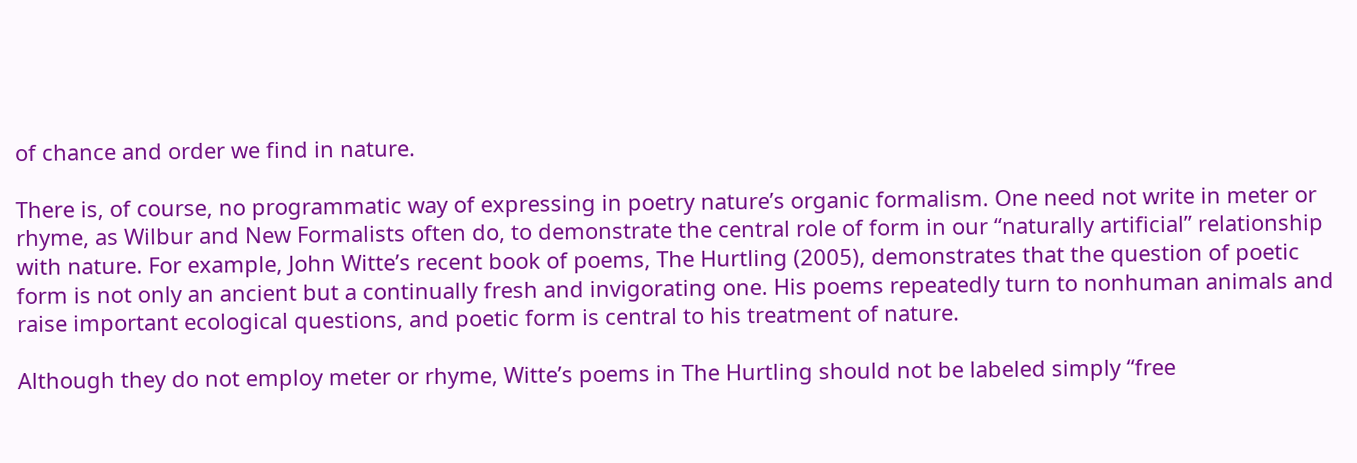of chance and order we find in nature.

There is, of course, no programmatic way of expressing in poetry nature’s organic formalism. One need not write in meter or rhyme, as Wilbur and New Formalists often do, to demonstrate the central role of form in our “naturally artificial” relationship with nature. For example, John Witte’s recent book of poems, The Hurtling (2005), demonstrates that the question of poetic form is not only an ancient but a continually fresh and invigorating one. His poems repeatedly turn to nonhuman animals and raise important ecological questions, and poetic form is central to his treatment of nature.

Although they do not employ meter or rhyme, Witte’s poems in The Hurtling should not be labeled simply “free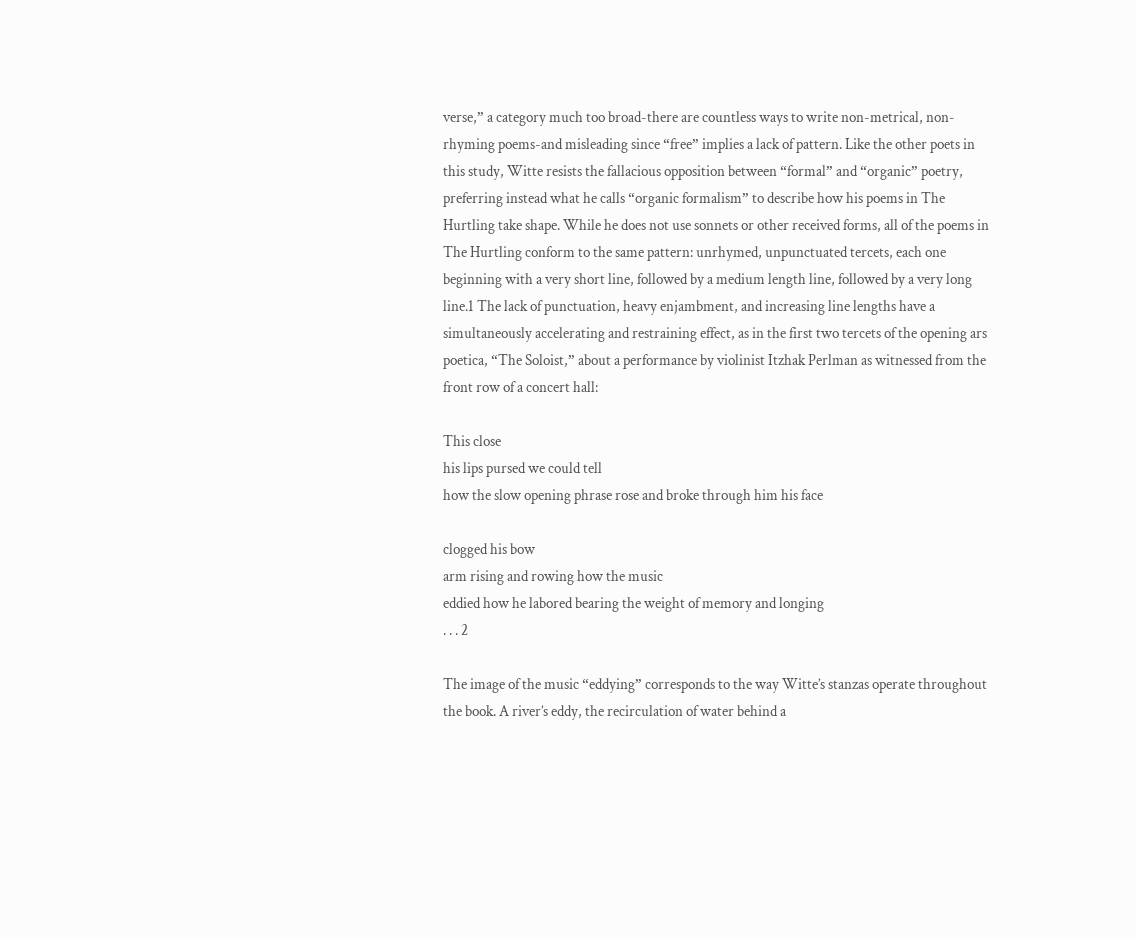verse,” a category much too broad-there are countless ways to write non-metrical, non-rhyming poems-and misleading since “free” implies a lack of pattern. Like the other poets in this study, Witte resists the fallacious opposition between “formal” and “organic” poetry, preferring instead what he calls “organic formalism” to describe how his poems in The Hurtling take shape. While he does not use sonnets or other received forms, all of the poems in The Hurtling conform to the same pattern: unrhymed, unpunctuated tercets, each one beginning with a very short line, followed by a medium length line, followed by a very long line.1 The lack of punctuation, heavy enjambment, and increasing line lengths have a simultaneously accelerating and restraining effect, as in the first two tercets of the opening ars poetica, “The Soloist,” about a performance by violinist Itzhak Perlman as witnessed from the front row of a concert hall:

This close
his lips pursed we could tell
how the slow opening phrase rose and broke through him his face

clogged his bow
arm rising and rowing how the music
eddied how he labored bearing the weight of memory and longing
. . . 2

The image of the music “eddying” corresponds to the way Witte’s stanzas operate throughout the book. A river’s eddy, the recirculation of water behind a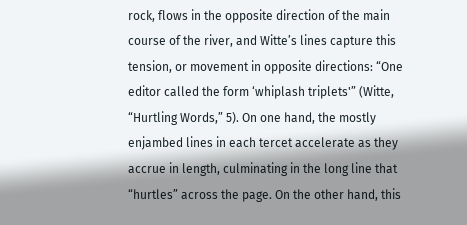rock, flows in the opposite direction of the main course of the river, and Witte’s lines capture this tension, or movement in opposite directions: “One editor called the form ‘whiplash triplets'” (Witte, “Hurtling Words,” 5). On one hand, the mostly enjambed lines in each tercet accelerate as they accrue in length, culminating in the long line that “hurtles” across the page. On the other hand, this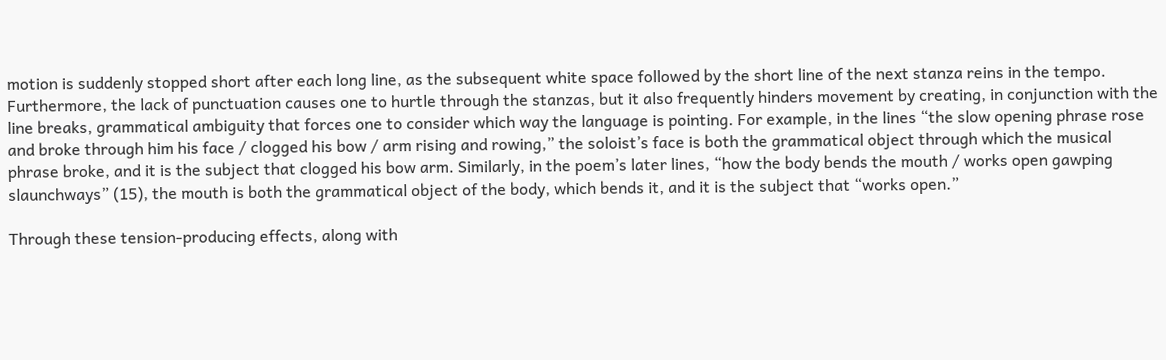motion is suddenly stopped short after each long line, as the subsequent white space followed by the short line of the next stanza reins in the tempo. Furthermore, the lack of punctuation causes one to hurtle through the stanzas, but it also frequently hinders movement by creating, in conjunction with the line breaks, grammatical ambiguity that forces one to consider which way the language is pointing. For example, in the lines “the slow opening phrase rose and broke through him his face / clogged his bow / arm rising and rowing,” the soloist’s face is both the grammatical object through which the musical phrase broke, and it is the subject that clogged his bow arm. Similarly, in the poem’s later lines, “how the body bends the mouth / works open gawping slaunchways” (15), the mouth is both the grammatical object of the body, which bends it, and it is the subject that “works open.”

Through these tension-producing effects, along with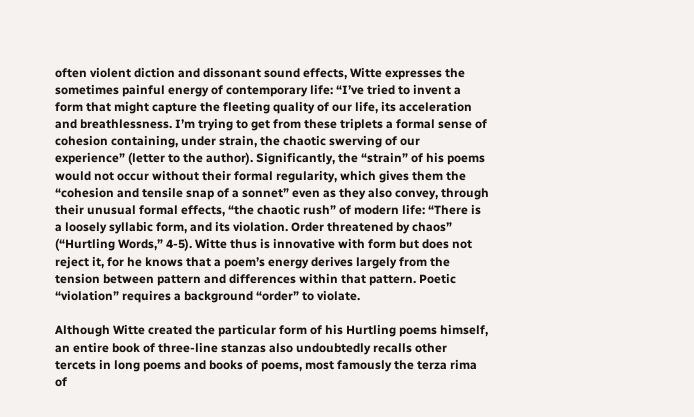often violent diction and dissonant sound effects, Witte expresses the sometimes painful energy of contemporary life: “I’ve tried to invent a form that might capture the fleeting quality of our life, its acceleration and breathlessness. I’m trying to get from these triplets a formal sense of cohesion containing, under strain, the chaotic swerving of our experience” (letter to the author). Significantly, the “strain” of his poems would not occur without their formal regularity, which gives them the “cohesion and tensile snap of a sonnet” even as they also convey, through their unusual formal effects, “the chaotic rush” of modern life: “There is a loosely syllabic form, and its violation. Order threatened by chaos” (“Hurtling Words,” 4-5). Witte thus is innovative with form but does not reject it, for he knows that a poem’s energy derives largely from the tension between pattern and differences within that pattern. Poetic “violation” requires a background “order” to violate.

Although Witte created the particular form of his Hurtling poems himself, an entire book of three-line stanzas also undoubtedly recalls other tercets in long poems and books of poems, most famously the terza rima of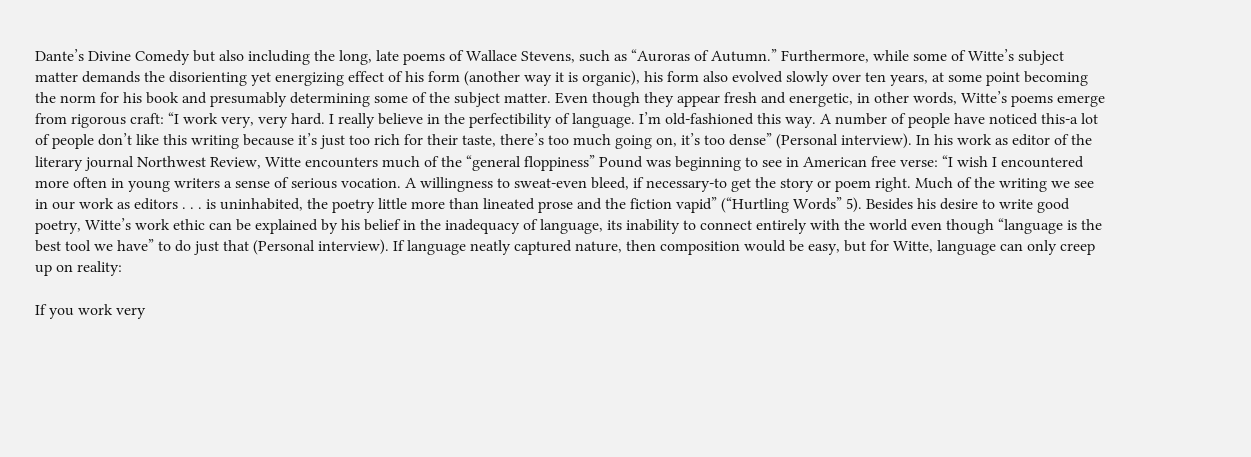Dante’s Divine Comedy but also including the long, late poems of Wallace Stevens, such as “Auroras of Autumn.” Furthermore, while some of Witte’s subject matter demands the disorienting yet energizing effect of his form (another way it is organic), his form also evolved slowly over ten years, at some point becoming the norm for his book and presumably determining some of the subject matter. Even though they appear fresh and energetic, in other words, Witte’s poems emerge from rigorous craft: “I work very, very hard. I really believe in the perfectibility of language. I’m old-fashioned this way. A number of people have noticed this-a lot of people don’t like this writing because it’s just too rich for their taste, there’s too much going on, it’s too dense” (Personal interview). In his work as editor of the literary journal Northwest Review, Witte encounters much of the “general floppiness” Pound was beginning to see in American free verse: “I wish I encountered more often in young writers a sense of serious vocation. A willingness to sweat-even bleed, if necessary-to get the story or poem right. Much of the writing we see in our work as editors . . . is uninhabited, the poetry little more than lineated prose and the fiction vapid” (“Hurtling Words” 5). Besides his desire to write good poetry, Witte’s work ethic can be explained by his belief in the inadequacy of language, its inability to connect entirely with the world even though “language is the best tool we have” to do just that (Personal interview). If language neatly captured nature, then composition would be easy, but for Witte, language can only creep up on reality:

If you work very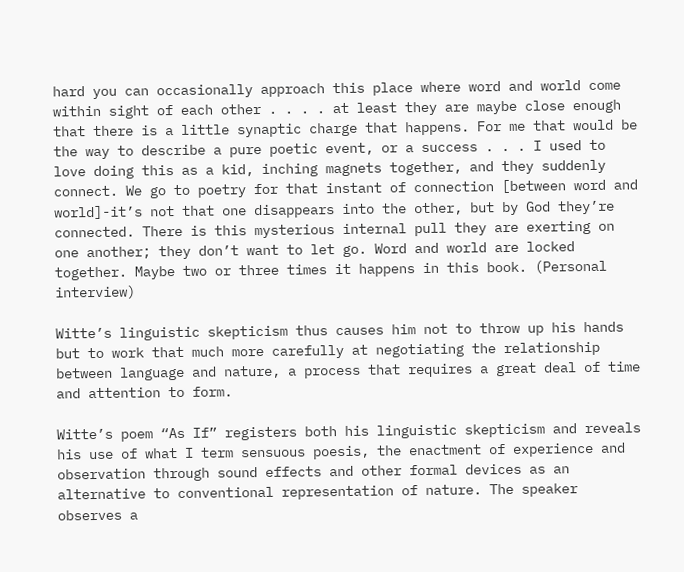hard you can occasionally approach this place where word and world come within sight of each other . . . . at least they are maybe close enough that there is a little synaptic charge that happens. For me that would be the way to describe a pure poetic event, or a success . . . I used to love doing this as a kid, inching magnets together, and they suddenly connect. We go to poetry for that instant of connection [between word and world]-it’s not that one disappears into the other, but by God they’re connected. There is this mysterious internal pull they are exerting on one another; they don’t want to let go. Word and world are locked together. Maybe two or three times it happens in this book. (Personal interview)

Witte’s linguistic skepticism thus causes him not to throw up his hands but to work that much more carefully at negotiating the relationship between language and nature, a process that requires a great deal of time and attention to form.

Witte’s poem “As If” registers both his linguistic skepticism and reveals his use of what I term sensuous poesis, the enactment of experience and observation through sound effects and other formal devices as an alternative to conventional representation of nature. The speaker observes a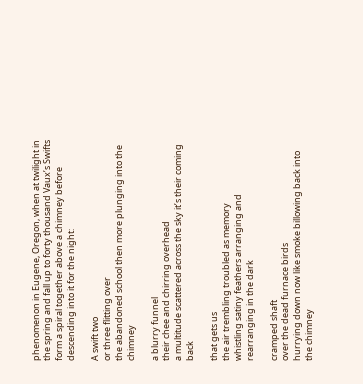phenomenon in Eugene, Oregon, when at twilight in the spring and fall up to forty thousand Vaux’s Swifts form a spiral together above a chimney before descending into it for the night:

A swift two
or three flitting over
the abandoned school then more plunging into the chimney

a blurry funnel
their chee and chirring overhead
a multitude scattered across the sky it’s their coming back

that gets us
the air trembling troubled as memory
whistling satiny feathers arranging and rearranging in the dark

cramped shaft
over the dead furnace birds
hurrying down now like smoke billowing back into the chimney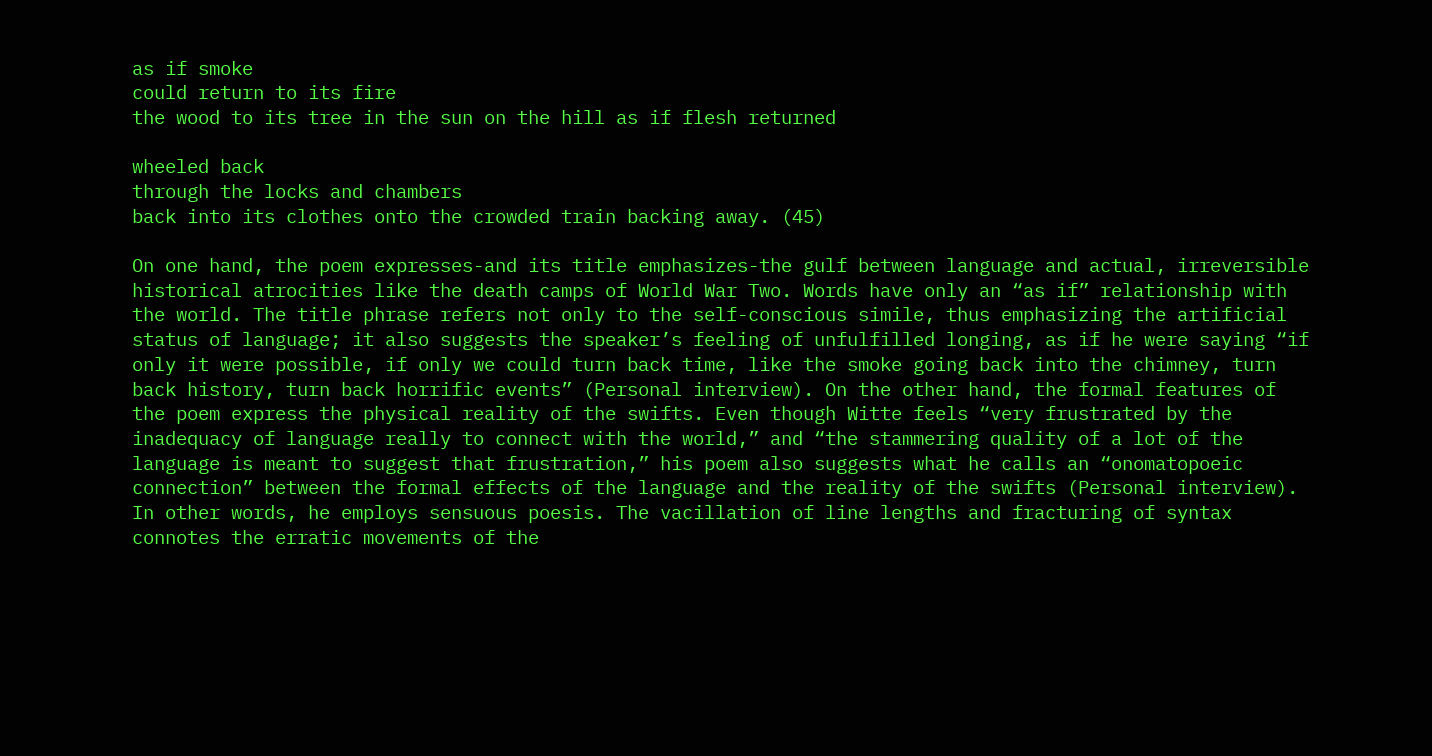as if smoke
could return to its fire
the wood to its tree in the sun on the hill as if flesh returned

wheeled back
through the locks and chambers
back into its clothes onto the crowded train backing away. (45)

On one hand, the poem expresses-and its title emphasizes-the gulf between language and actual, irreversible historical atrocities like the death camps of World War Two. Words have only an “as if” relationship with the world. The title phrase refers not only to the self-conscious simile, thus emphasizing the artificial status of language; it also suggests the speaker’s feeling of unfulfilled longing, as if he were saying “if only it were possible, if only we could turn back time, like the smoke going back into the chimney, turn back history, turn back horrific events” (Personal interview). On the other hand, the formal features of the poem express the physical reality of the swifts. Even though Witte feels “very frustrated by the inadequacy of language really to connect with the world,” and “the stammering quality of a lot of the language is meant to suggest that frustration,” his poem also suggests what he calls an “onomatopoeic connection” between the formal effects of the language and the reality of the swifts (Personal interview). In other words, he employs sensuous poesis. The vacillation of line lengths and fracturing of syntax connotes the erratic movements of the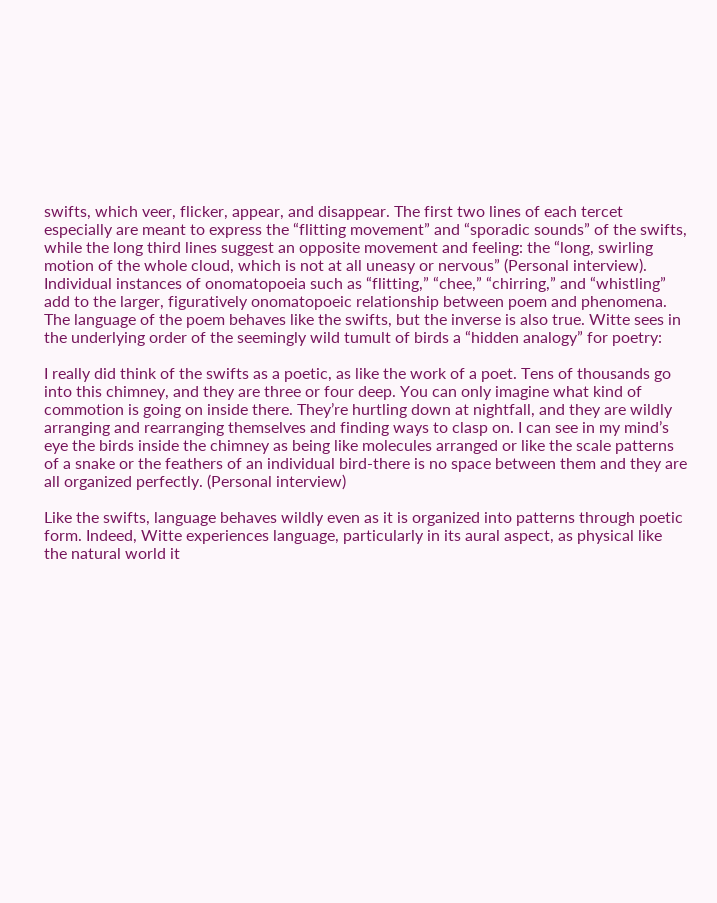swifts, which veer, flicker, appear, and disappear. The first two lines of each tercet especially are meant to express the “flitting movement” and “sporadic sounds” of the swifts, while the long third lines suggest an opposite movement and feeling: the “long, swirling motion of the whole cloud, which is not at all uneasy or nervous” (Personal interview). Individual instances of onomatopoeia such as “flitting,” “chee,” “chirring,” and “whistling” add to the larger, figuratively onomatopoeic relationship between poem and phenomena. The language of the poem behaves like the swifts, but the inverse is also true. Witte sees in the underlying order of the seemingly wild tumult of birds a “hidden analogy” for poetry:

I really did think of the swifts as a poetic, as like the work of a poet. Tens of thousands go into this chimney, and they are three or four deep. You can only imagine what kind of commotion is going on inside there. They’re hurtling down at nightfall, and they are wildly arranging and rearranging themselves and finding ways to clasp on. I can see in my mind’s eye the birds inside the chimney as being like molecules arranged or like the scale patterns of a snake or the feathers of an individual bird-there is no space between them and they are all organized perfectly. (Personal interview)

Like the swifts, language behaves wildly even as it is organized into patterns through poetic form. Indeed, Witte experiences language, particularly in its aural aspect, as physical like the natural world it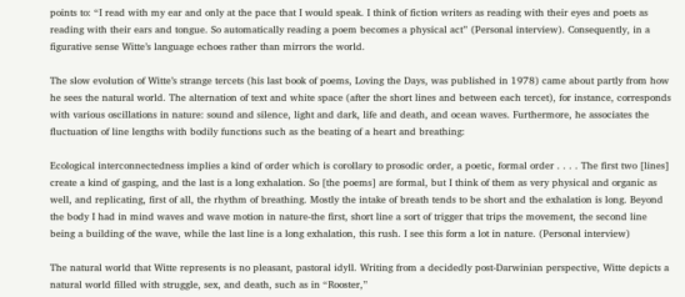points to: “I read with my ear and only at the pace that I would speak. I think of fiction writers as reading with their eyes and poets as reading with their ears and tongue. So automatically reading a poem becomes a physical act” (Personal interview). Consequently, in a figurative sense Witte’s language echoes rather than mirrors the world.

The slow evolution of Witte’s strange tercets (his last book of poems, Loving the Days, was published in 1978) came about partly from how he sees the natural world. The alternation of text and white space (after the short lines and between each tercet), for instance, corresponds with various oscillations in nature: sound and silence, light and dark, life and death, and ocean waves. Furthermore, he associates the fluctuation of line lengths with bodily functions such as the beating of a heart and breathing:

Ecological interconnectedness implies a kind of order which is corollary to prosodic order, a poetic, formal order . . . . The first two [lines] create a kind of gasping, and the last is a long exhalation. So [the poems] are formal, but I think of them as very physical and organic as well, and replicating, first of all, the rhythm of breathing. Mostly the intake of breath tends to be short and the exhalation is long. Beyond the body I had in mind waves and wave motion in nature-the first, short line a sort of trigger that trips the movement, the second line being a building of the wave, while the last line is a long exhalation, this rush. I see this form a lot in nature. (Personal interview)

The natural world that Witte represents is no pleasant, pastoral idyll. Writing from a decidedly post-Darwinian perspective, Witte depicts a natural world filled with struggle, sex, and death, such as in “Rooster,”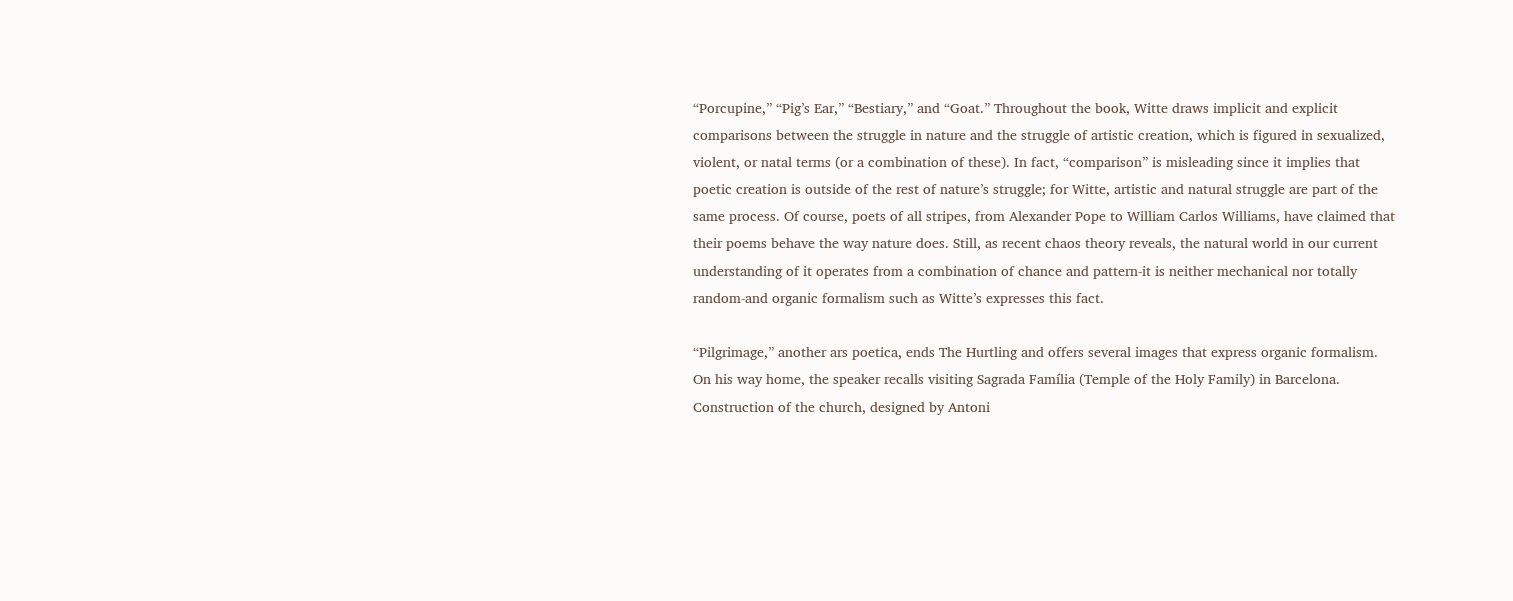“Porcupine,” “Pig’s Ear,” “Bestiary,” and “Goat.” Throughout the book, Witte draws implicit and explicit comparisons between the struggle in nature and the struggle of artistic creation, which is figured in sexualized, violent, or natal terms (or a combination of these). In fact, “comparison” is misleading since it implies that poetic creation is outside of the rest of nature’s struggle; for Witte, artistic and natural struggle are part of the same process. Of course, poets of all stripes, from Alexander Pope to William Carlos Williams, have claimed that their poems behave the way nature does. Still, as recent chaos theory reveals, the natural world in our current understanding of it operates from a combination of chance and pattern-it is neither mechanical nor totally random-and organic formalism such as Witte’s expresses this fact.

“Pilgrimage,” another ars poetica, ends The Hurtling and offers several images that express organic formalism. On his way home, the speaker recalls visiting Sagrada Família (Temple of the Holy Family) in Barcelona. Construction of the church, designed by Antoni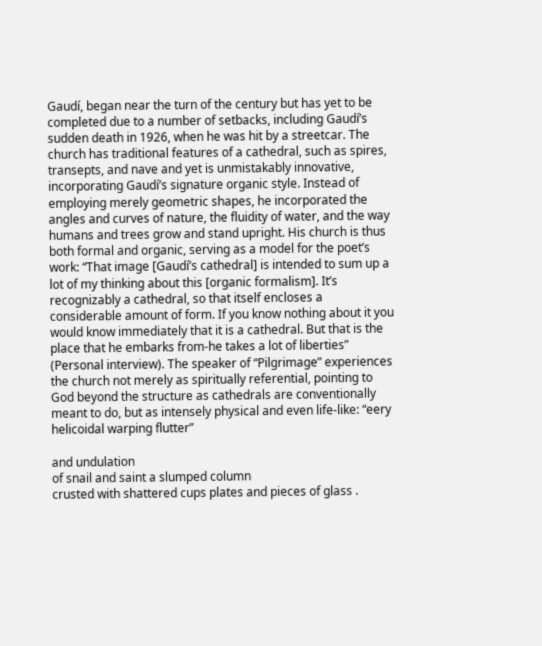Gaudí, began near the turn of the century but has yet to be completed due to a number of setbacks, including Gaudí’s sudden death in 1926, when he was hit by a streetcar. The church has traditional features of a cathedral, such as spires, transepts, and nave and yet is unmistakably innovative, incorporating Gaudí’s signature organic style. Instead of employing merely geometric shapes, he incorporated the angles and curves of nature, the fluidity of water, and the way humans and trees grow and stand upright. His church is thus both formal and organic, serving as a model for the poet’s work: “That image [Gaudí’s cathedral] is intended to sum up a lot of my thinking about this [organic formalism]. It’s recognizably a cathedral, so that itself encloses a considerable amount of form. If you know nothing about it you would know immediately that it is a cathedral. But that is the place that he embarks from-he takes a lot of liberties” (Personal interview). The speaker of “Pilgrimage” experiences the church not merely as spiritually referential, pointing to God beyond the structure as cathedrals are conventionally meant to do, but as intensely physical and even life-like: “eery helicoidal warping flutter”

and undulation
of snail and saint a slumped column
crusted with shattered cups plates and pieces of glass .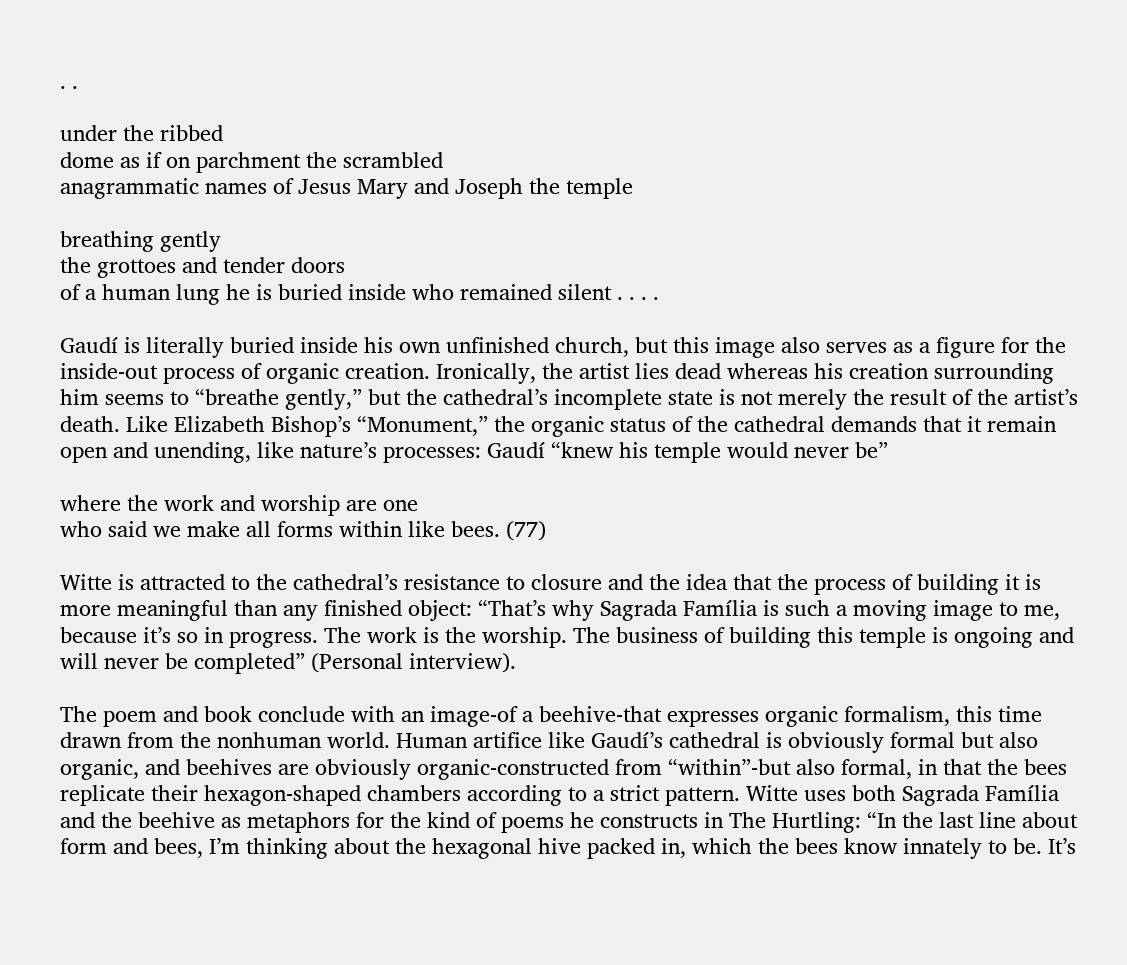. .

under the ribbed
dome as if on parchment the scrambled
anagrammatic names of Jesus Mary and Joseph the temple

breathing gently
the grottoes and tender doors
of a human lung he is buried inside who remained silent . . . .

Gaudí is literally buried inside his own unfinished church, but this image also serves as a figure for the inside-out process of organic creation. Ironically, the artist lies dead whereas his creation surrounding him seems to “breathe gently,” but the cathedral’s incomplete state is not merely the result of the artist’s death. Like Elizabeth Bishop’s “Monument,” the organic status of the cathedral demands that it remain open and unending, like nature’s processes: Gaudí “knew his temple would never be”

where the work and worship are one
who said we make all forms within like bees. (77)

Witte is attracted to the cathedral’s resistance to closure and the idea that the process of building it is more meaningful than any finished object: “That’s why Sagrada Família is such a moving image to me, because it’s so in progress. The work is the worship. The business of building this temple is ongoing and will never be completed” (Personal interview).

The poem and book conclude with an image-of a beehive-that expresses organic formalism, this time drawn from the nonhuman world. Human artifice like Gaudí’s cathedral is obviously formal but also organic, and beehives are obviously organic-constructed from “within”-but also formal, in that the bees replicate their hexagon-shaped chambers according to a strict pattern. Witte uses both Sagrada Família and the beehive as metaphors for the kind of poems he constructs in The Hurtling: “In the last line about form and bees, I’m thinking about the hexagonal hive packed in, which the bees know innately to be. It’s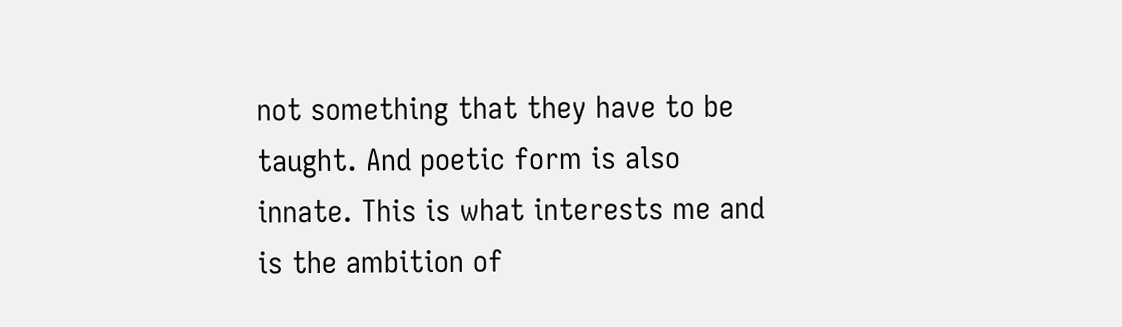not something that they have to be taught. And poetic form is also innate. This is what interests me and is the ambition of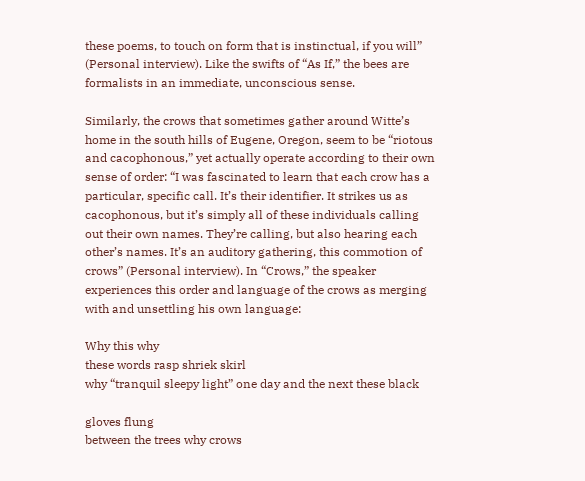these poems, to touch on form that is instinctual, if you will” (Personal interview). Like the swifts of “As If,” the bees are formalists in an immediate, unconscious sense.

Similarly, the crows that sometimes gather around Witte’s home in the south hills of Eugene, Oregon, seem to be “riotous and cacophonous,” yet actually operate according to their own sense of order: “I was fascinated to learn that each crow has a particular, specific call. It’s their identifier. It strikes us as cacophonous, but it’s simply all of these individuals calling out their own names. They’re calling, but also hearing each other’s names. It’s an auditory gathering, this commotion of crows” (Personal interview). In “Crows,” the speaker experiences this order and language of the crows as merging with and unsettling his own language:

Why this why
these words rasp shriek skirl
why “tranquil sleepy light” one day and the next these black

gloves flung
between the trees why crows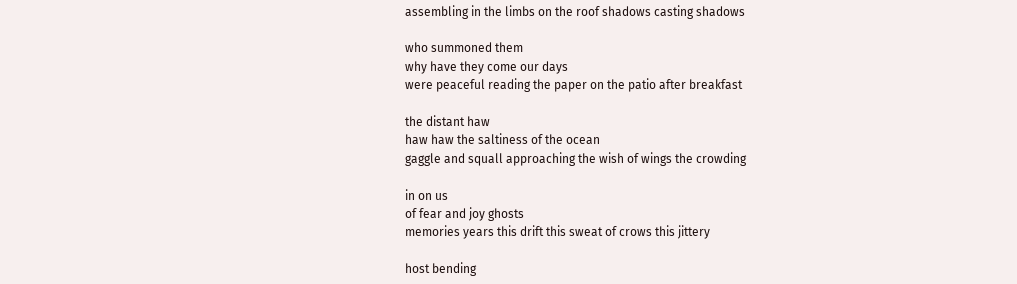assembling in the limbs on the roof shadows casting shadows

who summoned them
why have they come our days
were peaceful reading the paper on the patio after breakfast

the distant haw
haw haw the saltiness of the ocean
gaggle and squall approaching the wish of wings the crowding

in on us
of fear and joy ghosts
memories years this drift this sweat of crows this jittery

host bending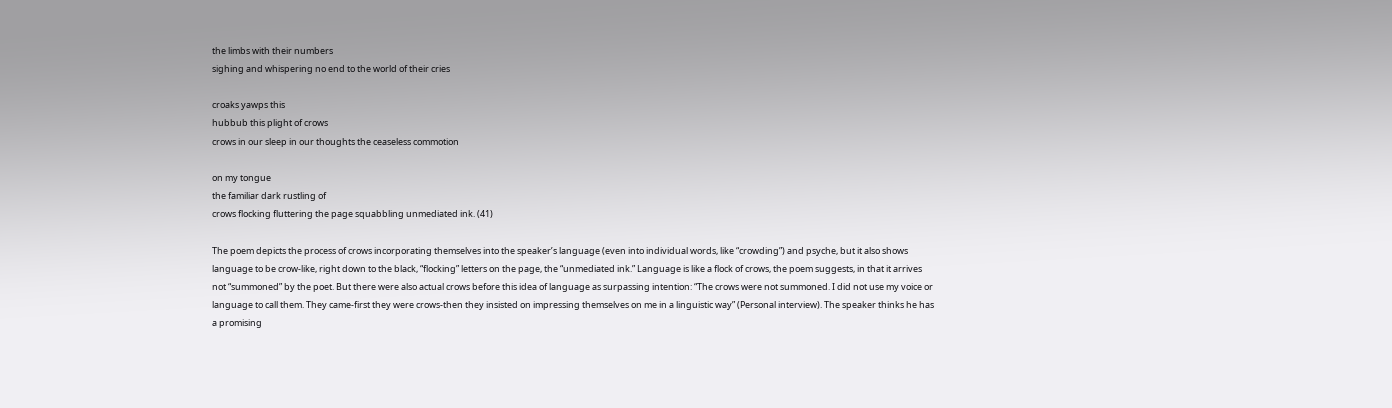the limbs with their numbers
sighing and whispering no end to the world of their cries

croaks yawps this
hubbub this plight of crows
crows in our sleep in our thoughts the ceaseless commotion

on my tongue
the familiar dark rustling of
crows flocking fluttering the page squabbling unmediated ink. (41)

The poem depicts the process of crows incorporating themselves into the speaker’s language (even into individual words, like “crowding”) and psyche, but it also shows language to be crow-like, right down to the black, “flocking” letters on the page, the “unmediated ink.” Language is like a flock of crows, the poem suggests, in that it arrives not “summoned” by the poet. But there were also actual crows before this idea of language as surpassing intention: “The crows were not summoned. I did not use my voice or language to call them. They came-first they were crows-then they insisted on impressing themselves on me in a linguistic way” (Personal interview). The speaker thinks he has a promising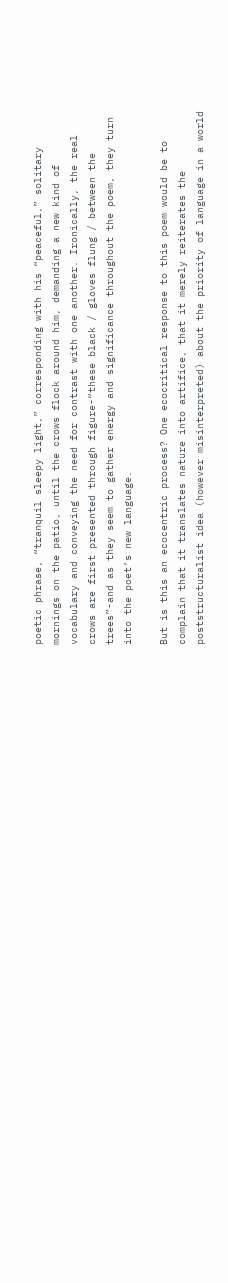poetic phrase, “tranquil sleepy light,” corresponding with his “peaceful,” solitary mornings on the patio, until the crows flock around him, demanding a new kind of vocabulary and conveying the need for contrast with one another. Ironically, the real crows are first presented through figure-“these black / gloves flung / between the trees”-and as they seem to gather energy and significance throughout the poem, they turn into the poet’s new language.

But is this an ecocentric process? One ecocritical response to this poem would be to complain that it translates nature into artifice, that it merely reiterates the poststructuralist idea (however misinterpreted) about the priority of language in a world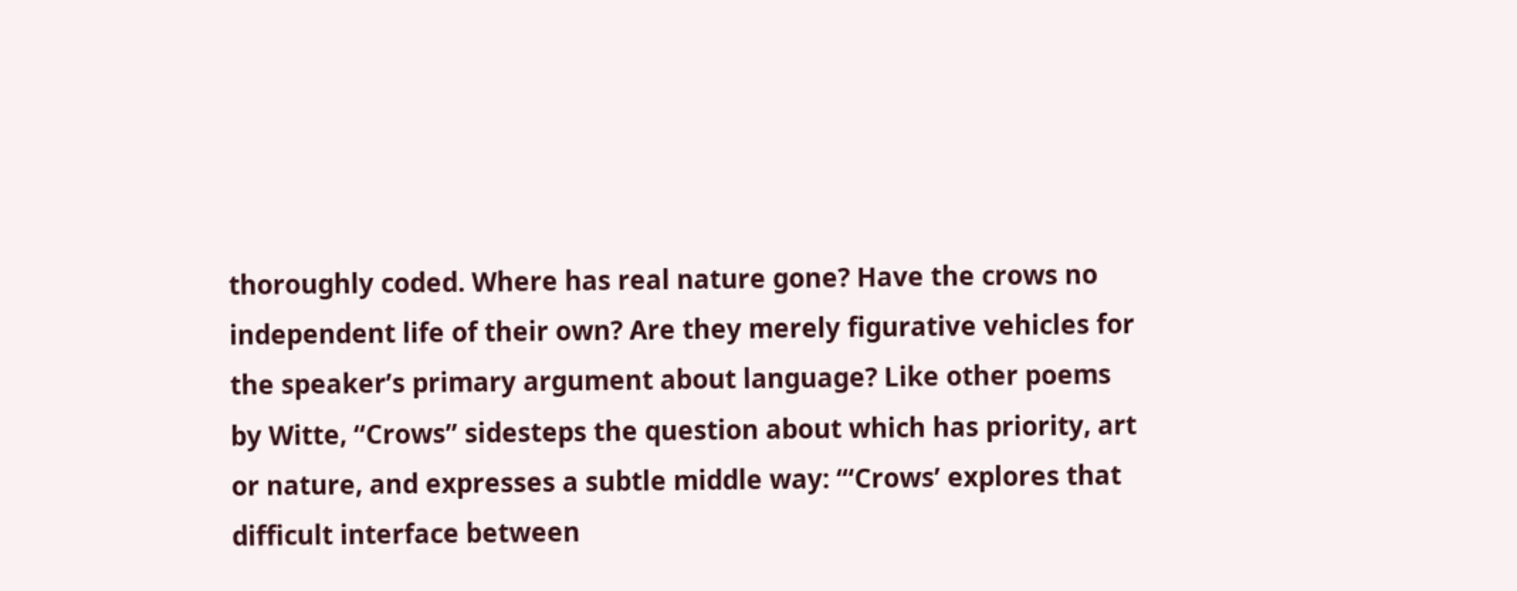thoroughly coded. Where has real nature gone? Have the crows no independent life of their own? Are they merely figurative vehicles for the speaker’s primary argument about language? Like other poems by Witte, “Crows” sidesteps the question about which has priority, art or nature, and expresses a subtle middle way: “‘Crows’ explores that difficult interface between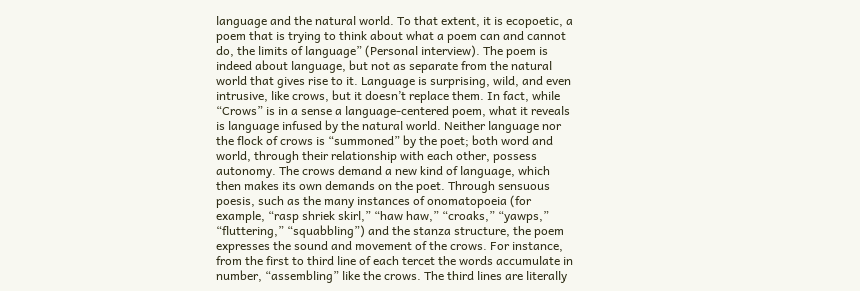language and the natural world. To that extent, it is ecopoetic, a poem that is trying to think about what a poem can and cannot do, the limits of language” (Personal interview). The poem is indeed about language, but not as separate from the natural world that gives rise to it. Language is surprising, wild, and even intrusive, like crows, but it doesn’t replace them. In fact, while “Crows” is in a sense a language-centered poem, what it reveals is language infused by the natural world. Neither language nor the flock of crows is “summoned” by the poet; both word and world, through their relationship with each other, possess autonomy. The crows demand a new kind of language, which then makes its own demands on the poet. Through sensuous poesis, such as the many instances of onomatopoeia (for example, “rasp shriek skirl,” “haw haw,” “croaks,” “yawps,” “fluttering,” “squabbling”) and the stanza structure, the poem expresses the sound and movement of the crows. For instance, from the first to third line of each tercet the words accumulate in number, “assembling” like the crows. The third lines are literally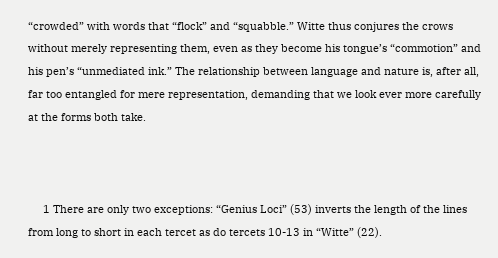“crowded” with words that “flock” and “squabble.” Witte thus conjures the crows without merely representing them, even as they become his tongue’s “commotion” and his pen’s “unmediated ink.” The relationship between language and nature is, after all, far too entangled for mere representation, demanding that we look ever more carefully at the forms both take.



     1 There are only two exceptions: “Genius Loci” (53) inverts the length of the lines from long to short in each tercet as do tercets 10-13 in “Witte” (22).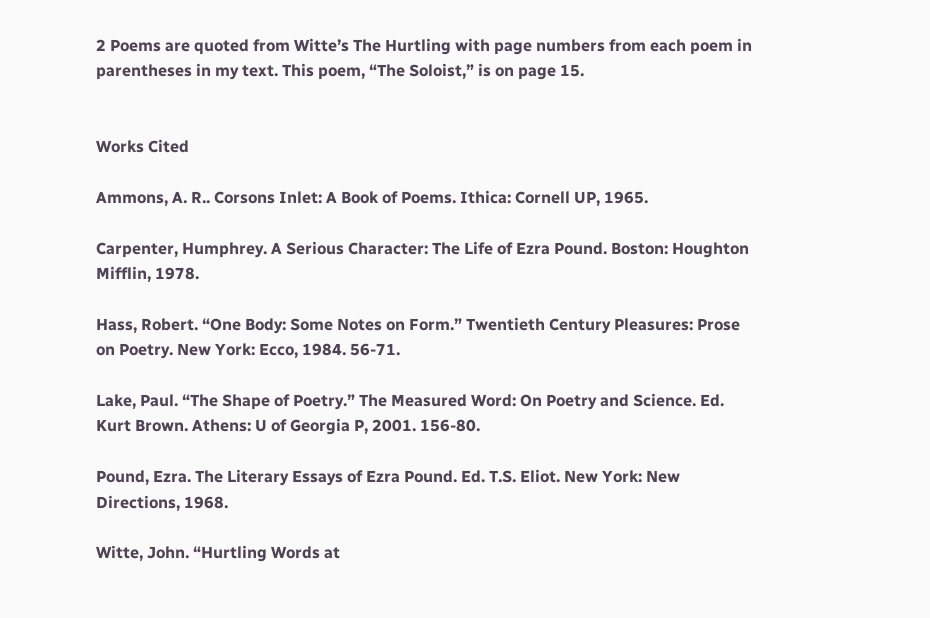2 Poems are quoted from Witte’s The Hurtling with page numbers from each poem in parentheses in my text. This poem, “The Soloist,” is on page 15.


Works Cited

Ammons, A. R.. Corsons Inlet: A Book of Poems. Ithica: Cornell UP, 1965.

Carpenter, Humphrey. A Serious Character: The Life of Ezra Pound. Boston: Houghton Mifflin, 1978.

Hass, Robert. “One Body: Some Notes on Form.” Twentieth Century Pleasures: Prose on Poetry. New York: Ecco, 1984. 56-71.

Lake, Paul. “The Shape of Poetry.” The Measured Word: On Poetry and Science. Ed. Kurt Brown. Athens: U of Georgia P, 2001. 156-80.

Pound, Ezra. The Literary Essays of Ezra Pound. Ed. T.S. Eliot. New York: New Directions, 1968.

Witte, John. “Hurtling Words at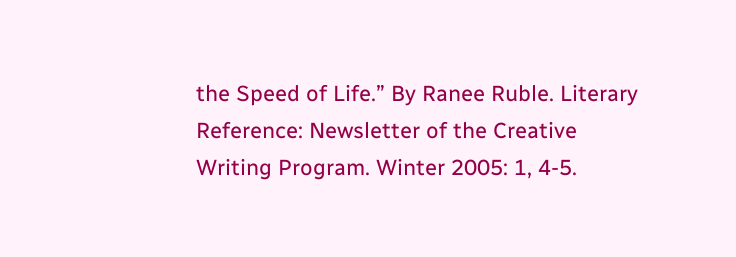the Speed of Life.” By Ranee Ruble. Literary Reference: Newsletter of the Creative Writing Program. Winter 2005: 1, 4-5.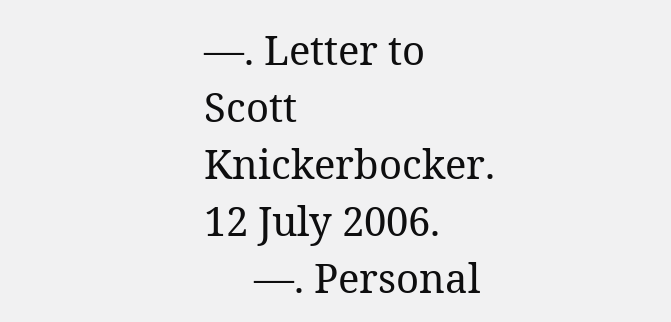—. Letter to Scott Knickerbocker. 12 July 2006.
     —. Personal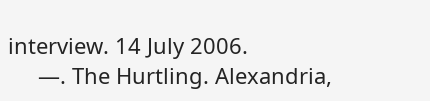interview. 14 July 2006.
     —. The Hurtling. Alexandria,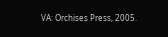VA: Orchises Press, 2005.